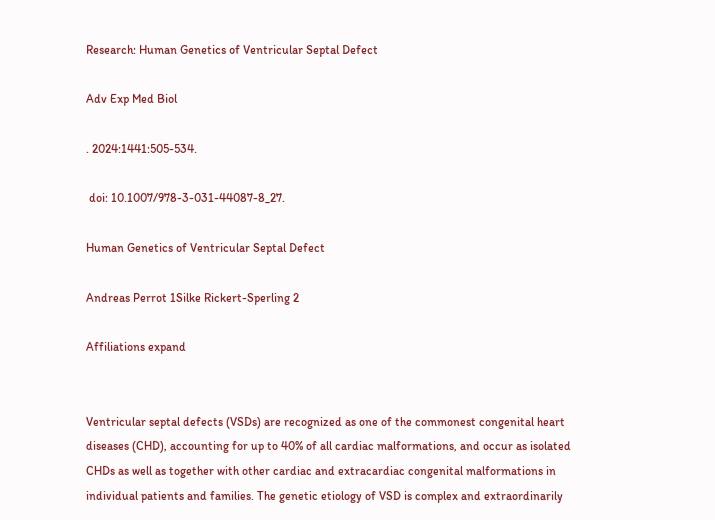Research: Human Genetics of Ventricular Septal Defect

Adv Exp Med Biol

. 2024:1441:505-534.

 doi: 10.1007/978-3-031-44087-8_27.

Human Genetics of Ventricular Septal Defect

Andreas Perrot 1Silke Rickert-Sperling 2

Affiliations expand


Ventricular septal defects (VSDs) are recognized as one of the commonest congenital heart diseases (CHD), accounting for up to 40% of all cardiac malformations, and occur as isolated CHDs as well as together with other cardiac and extracardiac congenital malformations in individual patients and families. The genetic etiology of VSD is complex and extraordinarily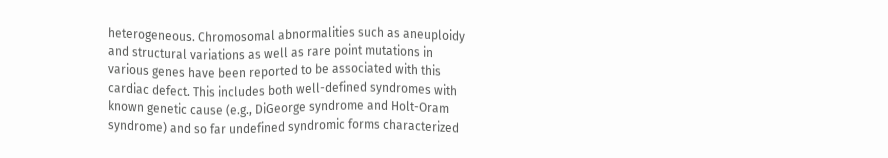heterogeneous. Chromosomal abnormalities such as aneuploidy and structural variations as well as rare point mutations in various genes have been reported to be associated with this cardiac defect. This includes both well-defined syndromes with known genetic cause (e.g., DiGeorge syndrome and Holt-Oram syndrome) and so far undefined syndromic forms characterized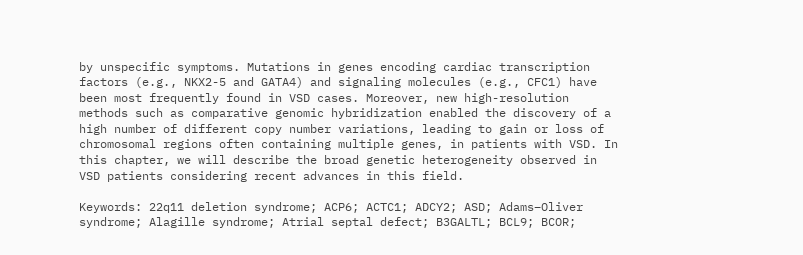by unspecific symptoms. Mutations in genes encoding cardiac transcription factors (e.g., NKX2-5 and GATA4) and signaling molecules (e.g., CFC1) have been most frequently found in VSD cases. Moreover, new high-resolution methods such as comparative genomic hybridization enabled the discovery of a high number of different copy number variations, leading to gain or loss of chromosomal regions often containing multiple genes, in patients with VSD. In this chapter, we will describe the broad genetic heterogeneity observed in VSD patients considering recent advances in this field.

Keywords: 22q11 deletion syndrome; ACP6; ACTC1; ADCY2; ASD; Adams–Oliver syndrome; Alagille syndrome; Atrial septal defect; B3GALTL; BCL9; BCOR;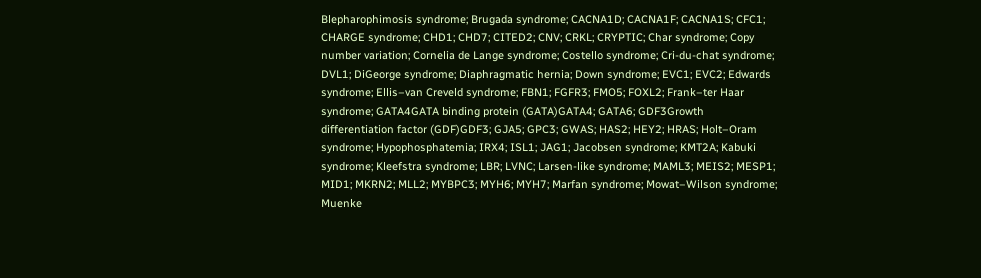Blepharophimosis syndrome; Brugada syndrome; CACNA1D; CACNA1F; CACNA1S; CFC1; CHARGE syndrome; CHD1; CHD7; CITED2; CNV; CRKL; CRYPTIC; Char syndrome; Copy number variation; Cornelia de Lange syndrome; Costello syndrome; Cri-du-chat syndrome; DVL1; DiGeorge syndrome; Diaphragmatic hernia; Down syndrome; EVC1; EVC2; Edwards syndrome; Ellis–van Creveld syndrome; FBN1; FGFR3; FMO5; FOXL2; Frank–ter Haar syndrome; GATA4GATA binding protein (GATA)GATA4; GATA6; GDF3Growth differentiation factor (GDF)GDF3; GJA5; GPC3; GWAS; HAS2; HEY2; HRAS; Holt–Oram syndrome; Hypophosphatemia; IRX4; ISL1; JAG1; Jacobsen syndrome; KMT2A; Kabuki syndrome; Kleefstra syndrome; LBR; LVNC; Larsen-like syndrome; MAML3; MEIS2; MESP1; MID1; MKRN2; MLL2; MYBPC3; MYH6; MYH7; Marfan syndrome; Mowat–Wilson syndrome; Muenke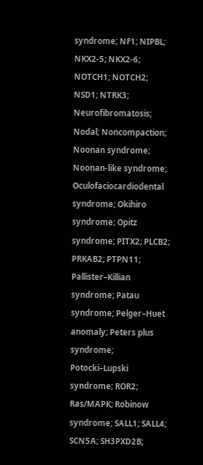syndrome; NF1; NIPBL; NKX2-5; NKX2-6; NOTCH1; NOTCH2; NSD1; NTRK3; Neurofibromatosis; Nodal; Noncompaction; Noonan syndrome; Noonan-like syndrome; Oculofaciocardiodental syndrome; Okihiro syndrome; Opitz syndrome; PITX2; PLCB2; PRKAB2; PTPN11; Pallister–Killian syndrome; Patau syndrome; Pelger–Huet anomaly; Peters plus syndrome; Potocki–Lupski syndrome; ROR2; Ras/MAPK; Robinow syndrome; SALL1; SALL4; SCN5A; SH3PXD2B;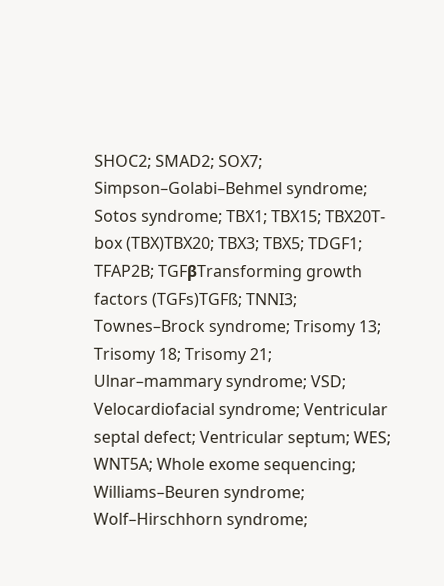SHOC2; SMAD2; SOX7; Simpson–Golabi–Behmel syndrome; Sotos syndrome; TBX1; TBX15; TBX20T-box (TBX)TBX20; TBX3; TBX5; TDGF1; TFAP2B; TGFβTransforming growth factors (TGFs)TGFß; TNNI3; Townes–Brock syndrome; Trisomy 13; Trisomy 18; Trisomy 21; Ulnar–mammary syndrome; VSD; Velocardiofacial syndrome; Ventricular septal defect; Ventricular septum; WES; WNT5A; Whole exome sequencing; Williams–Beuren syndrome; Wolf–Hirschhorn syndrome;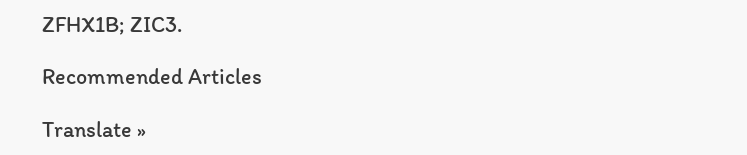ZFHX1B; ZIC3.

Recommended Articles

Translate »